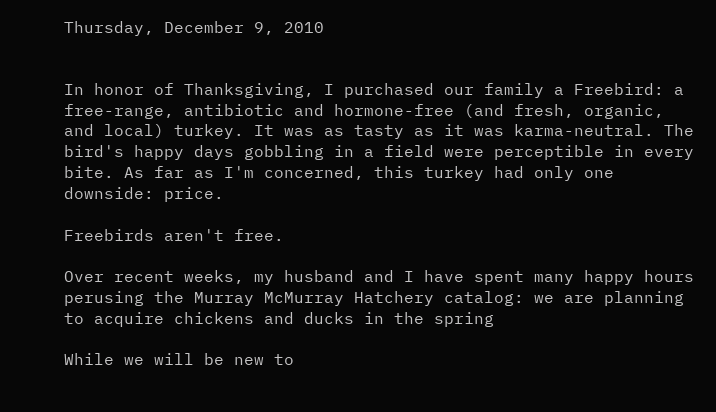Thursday, December 9, 2010


In honor of Thanksgiving, I purchased our family a Freebird: a free-range, antibiotic and hormone-free (and fresh, organic, and local) turkey. It was as tasty as it was karma-neutral. The bird's happy days gobbling in a field were perceptible in every bite. As far as I'm concerned, this turkey had only one downside: price.

Freebirds aren't free.

Over recent weeks, my husband and I have spent many happy hours perusing the Murray McMurray Hatchery catalog: we are planning to acquire chickens and ducks in the spring

While we will be new to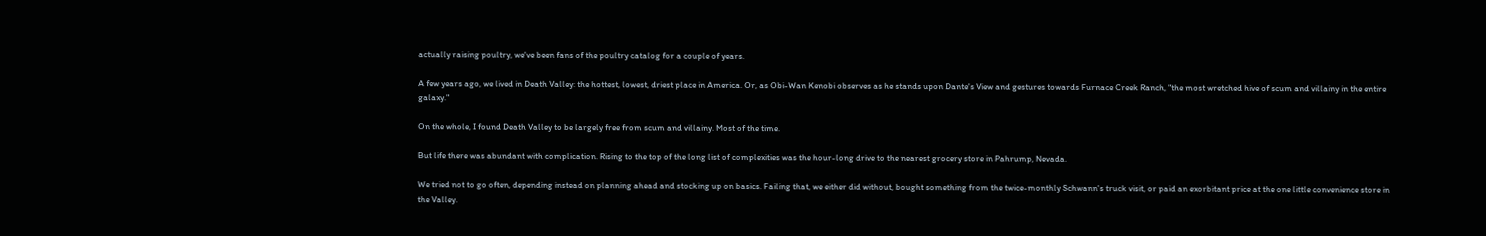actually raising poultry, we've been fans of the poultry catalog for a couple of years.

A few years ago, we lived in Death Valley: the hottest, lowest, driest place in America. Or, as Obi-Wan Kenobi observes as he stands upon Dante's View and gestures towards Furnace Creek Ranch, "the most wretched hive of scum and villainy in the entire galaxy."

On the whole, I found Death Valley to be largely free from scum and villainy. Most of the time.

But life there was abundant with complication. Rising to the top of the long list of complexities was the hour-long drive to the nearest grocery store in Pahrump, Nevada.

We tried not to go often, depending instead on planning ahead and stocking up on basics. Failing that, we either did without, bought something from the twice-monthly Schwann's truck visit, or paid an exorbitant price at the one little convenience store in the Valley.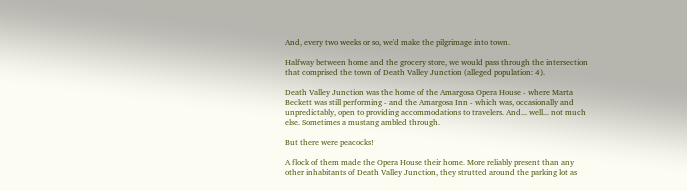And, every two weeks or so, we'd make the pilgrimage into town.

Halfway between home and the grocery store, we would pass through the intersection that comprised the town of Death Valley Junction (alleged population: 4).

Death Valley Junction was the home of the Amargosa Opera House - where Marta Beckett was still performing - and the Amargosa Inn - which was, occasionally and unpredictably, open to providing accommodations to travelers. And... well... not much else. Sometimes a mustang ambled through.

But there were peacocks!

A flock of them made the Opera House their home. More reliably present than any other inhabitants of Death Valley Junction, they strutted around the parking lot as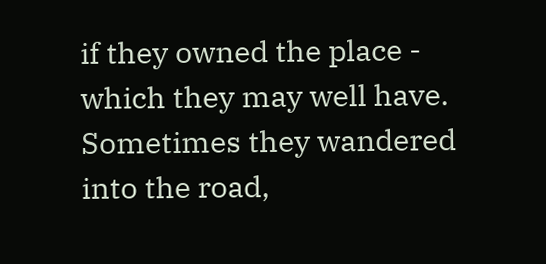if they owned the place - which they may well have. Sometimes they wandered into the road,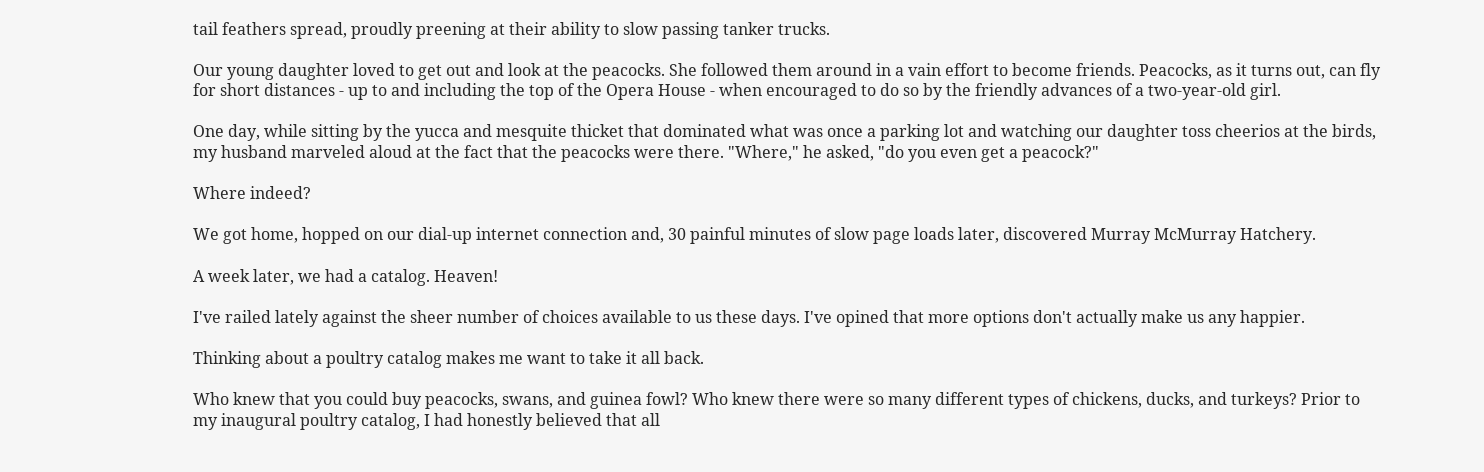tail feathers spread, proudly preening at their ability to slow passing tanker trucks.

Our young daughter loved to get out and look at the peacocks. She followed them around in a vain effort to become friends. Peacocks, as it turns out, can fly for short distances - up to and including the top of the Opera House - when encouraged to do so by the friendly advances of a two-year-old girl.

One day, while sitting by the yucca and mesquite thicket that dominated what was once a parking lot and watching our daughter toss cheerios at the birds, my husband marveled aloud at the fact that the peacocks were there. "Where," he asked, "do you even get a peacock?"

Where indeed?

We got home, hopped on our dial-up internet connection and, 30 painful minutes of slow page loads later, discovered Murray McMurray Hatchery.

A week later, we had a catalog. Heaven!

I've railed lately against the sheer number of choices available to us these days. I've opined that more options don't actually make us any happier.

Thinking about a poultry catalog makes me want to take it all back.

Who knew that you could buy peacocks, swans, and guinea fowl? Who knew there were so many different types of chickens, ducks, and turkeys? Prior to my inaugural poultry catalog, I had honestly believed that all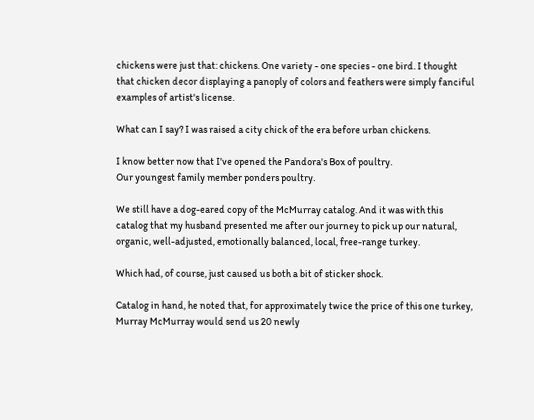chickens were just that: chickens. One variety - one species - one bird. I thought that chicken decor displaying a panoply of colors and feathers were simply fanciful examples of artist's license.

What can I say? I was raised a city chick of the era before urban chickens.

I know better now that I've opened the Pandora's Box of poultry.
Our youngest family member ponders poultry.

We still have a dog-eared copy of the McMurray catalog. And it was with this catalog that my husband presented me after our journey to pick up our natural, organic, well-adjusted, emotionally balanced, local, free-range turkey.

Which had, of course, just caused us both a bit of sticker shock.

Catalog in hand, he noted that, for approximately twice the price of this one turkey, Murray McMurray would send us 20 newly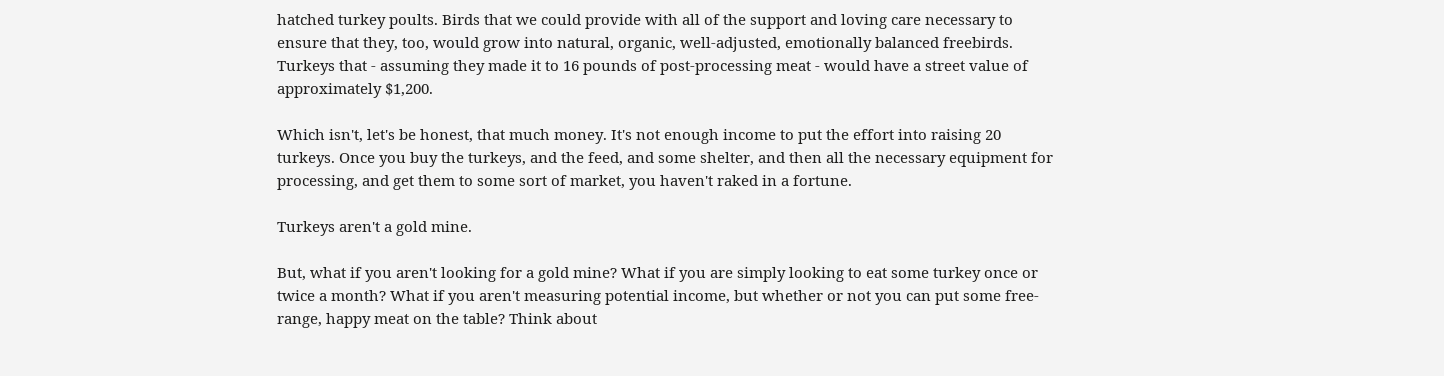hatched turkey poults. Birds that we could provide with all of the support and loving care necessary to ensure that they, too, would grow into natural, organic, well-adjusted, emotionally balanced freebirds. Turkeys that - assuming they made it to 16 pounds of post-processing meat - would have a street value of approximately $1,200.

Which isn't, let's be honest, that much money. It's not enough income to put the effort into raising 20 turkeys. Once you buy the turkeys, and the feed, and some shelter, and then all the necessary equipment for processing, and get them to some sort of market, you haven't raked in a fortune.

Turkeys aren't a gold mine.

But, what if you aren't looking for a gold mine? What if you are simply looking to eat some turkey once or twice a month? What if you aren't measuring potential income, but whether or not you can put some free-range, happy meat on the table? Think about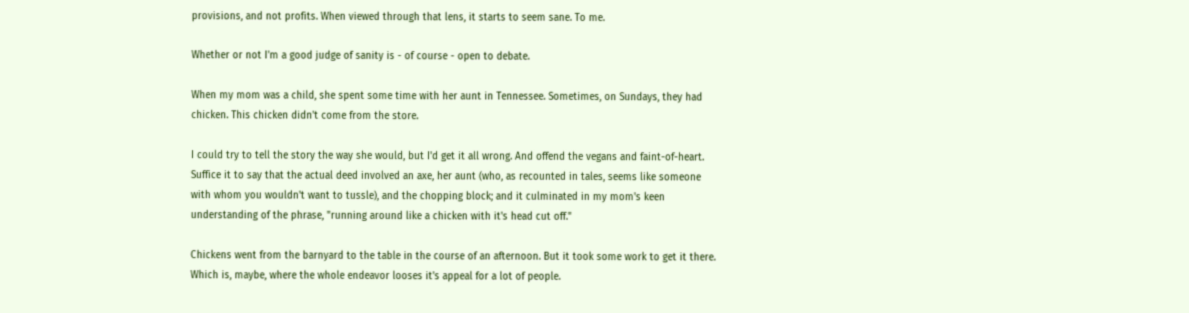provisions, and not profits. When viewed through that lens, it starts to seem sane. To me.

Whether or not I'm a good judge of sanity is - of course - open to debate.

When my mom was a child, she spent some time with her aunt in Tennessee. Sometimes, on Sundays, they had chicken. This chicken didn't come from the store.

I could try to tell the story the way she would, but I'd get it all wrong. And offend the vegans and faint-of-heart. Suffice it to say that the actual deed involved an axe, her aunt (who, as recounted in tales, seems like someone with whom you wouldn't want to tussle), and the chopping block; and it culminated in my mom's keen understanding of the phrase, "running around like a chicken with it's head cut off."

Chickens went from the barnyard to the table in the course of an afternoon. But it took some work to get it there. Which is, maybe, where the whole endeavor looses it's appeal for a lot of people.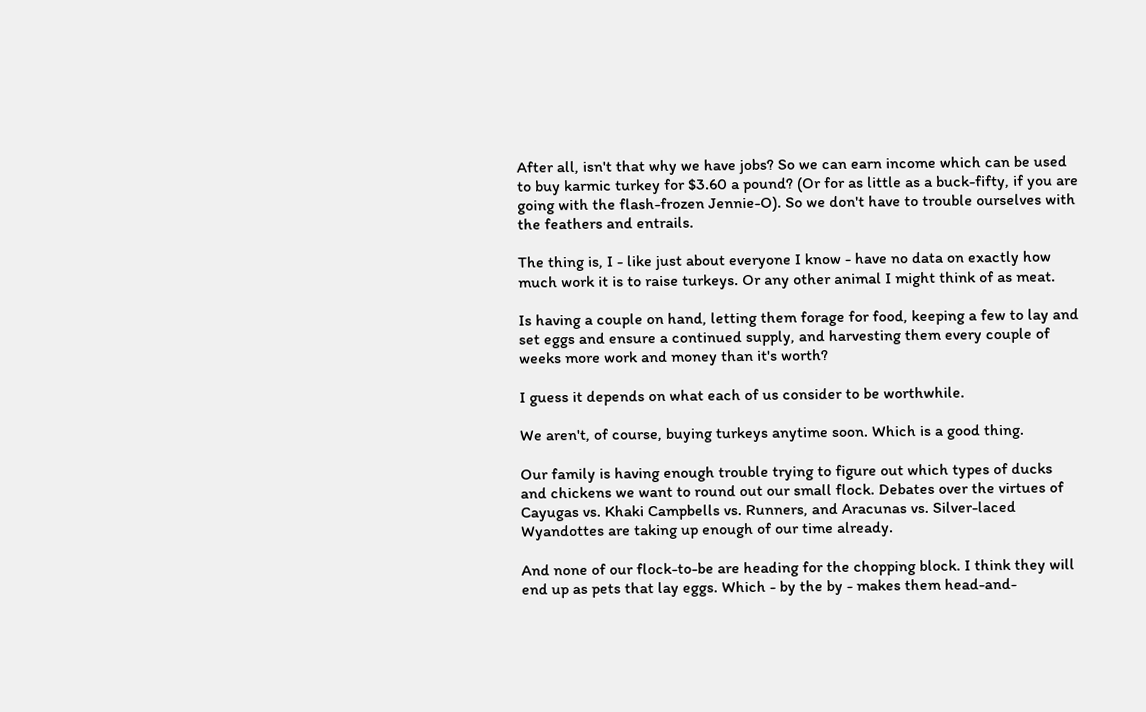After all, isn't that why we have jobs? So we can earn income which can be used to buy karmic turkey for $3.60 a pound? (Or for as little as a buck-fifty, if you are going with the flash-frozen Jennie-O). So we don't have to trouble ourselves with the feathers and entrails.

The thing is, I - like just about everyone I know - have no data on exactly how much work it is to raise turkeys. Or any other animal I might think of as meat.

Is having a couple on hand, letting them forage for food, keeping a few to lay and set eggs and ensure a continued supply, and harvesting them every couple of weeks more work and money than it's worth?

I guess it depends on what each of us consider to be worthwhile.

We aren't, of course, buying turkeys anytime soon. Which is a good thing.

Our family is having enough trouble trying to figure out which types of ducks and chickens we want to round out our small flock. Debates over the virtues of Cayugas vs. Khaki Campbells vs. Runners, and Aracunas vs. Silver-laced Wyandottes are taking up enough of our time already.

And none of our flock-to-be are heading for the chopping block. I think they will end up as pets that lay eggs. Which - by the by - makes them head-and-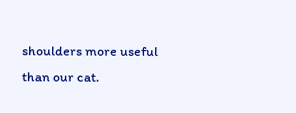shoulders more useful than our cat.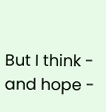But I think - and hope -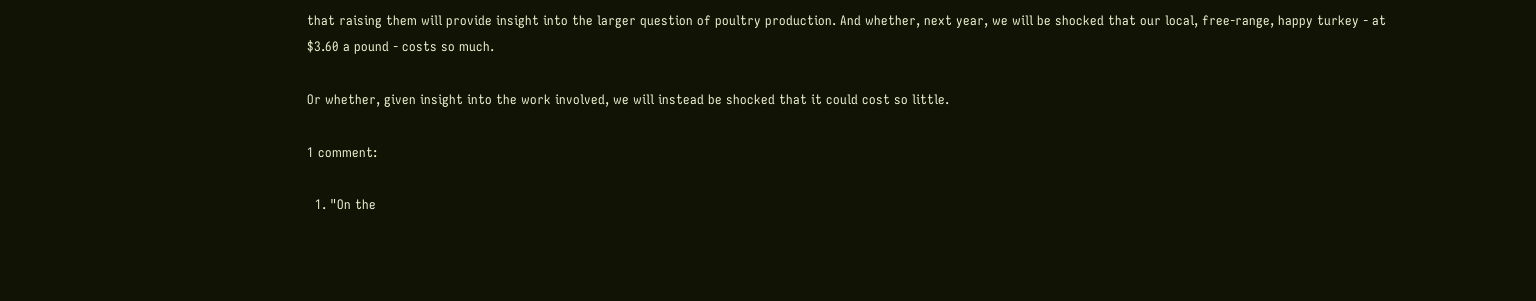that raising them will provide insight into the larger question of poultry production. And whether, next year, we will be shocked that our local, free-range, happy turkey - at $3.60 a pound - costs so much.

Or whether, given insight into the work involved, we will instead be shocked that it could cost so little.

1 comment:

  1. "On the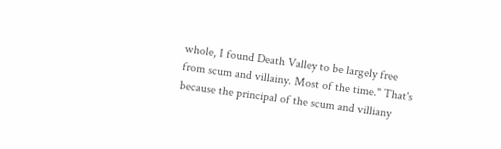whole, I found Death Valley to be largely free from scum and villainy. Most of the time." That's because the principal of the scum and villiany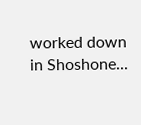worked down in Shoshone...